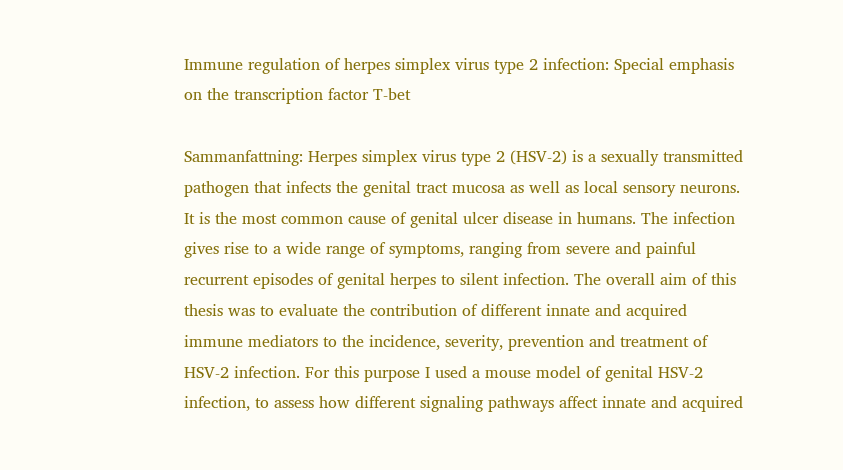Immune regulation of herpes simplex virus type 2 infection: Special emphasis on the transcription factor T-bet

Sammanfattning: Herpes simplex virus type 2 (HSV-2) is a sexually transmitted pathogen that infects the genital tract mucosa as well as local sensory neurons. It is the most common cause of genital ulcer disease in humans. The infection gives rise to a wide range of symptoms, ranging from severe and painful recurrent episodes of genital herpes to silent infection. The overall aim of this thesis was to evaluate the contribution of different innate and acquired immune mediators to the incidence, severity, prevention and treatment of HSV-2 infection. For this purpose I used a mouse model of genital HSV-2 infection, to assess how different signaling pathways affect innate and acquired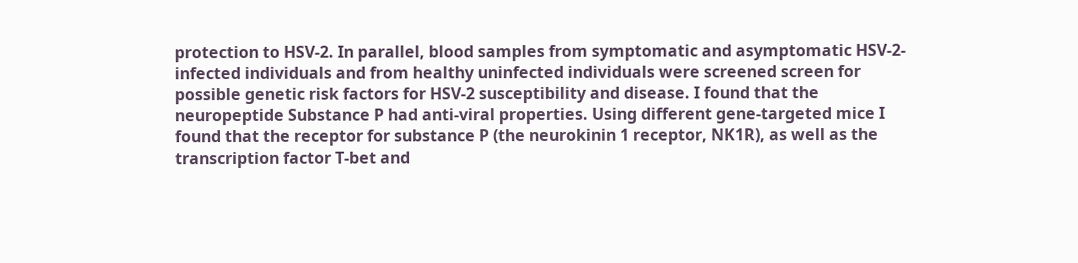protection to HSV-2. In parallel, blood samples from symptomatic and asymptomatic HSV-2-infected individuals and from healthy uninfected individuals were screened screen for possible genetic risk factors for HSV-2 susceptibility and disease. I found that the neuropeptide Substance P had anti-viral properties. Using different gene-targeted mice I found that the receptor for substance P (the neurokinin 1 receptor, NK1R), as well as the transcription factor T-bet and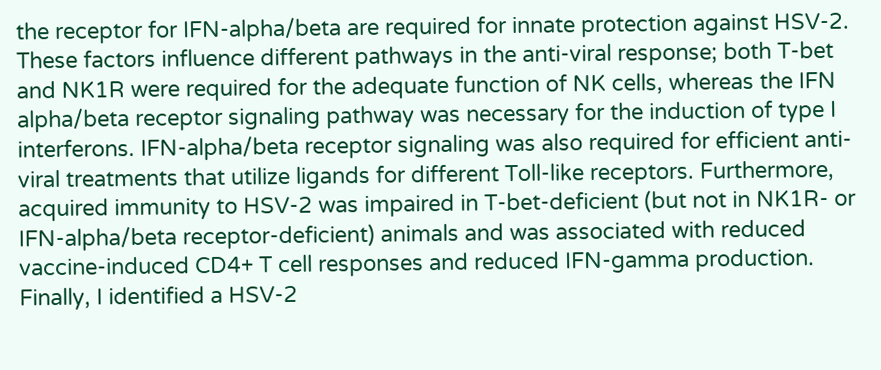the receptor for IFN-alpha/beta are required for innate protection against HSV-2. These factors influence different pathways in the anti-viral response; both T-bet and NK1R were required for the adequate function of NK cells, whereas the IFN alpha/beta receptor signaling pathway was necessary for the induction of type I interferons. IFN-alpha/beta receptor signaling was also required for efficient anti-viral treatments that utilize ligands for different Toll-like receptors. Furthermore, acquired immunity to HSV-2 was impaired in T-bet-deficient (but not in NK1R- or IFN-alpha/beta receptor-deficient) animals and was associated with reduced vaccine-induced CD4+ T cell responses and reduced IFN-gamma production. Finally, I identified a HSV-2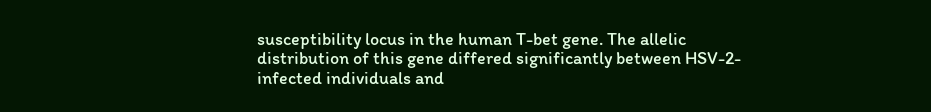susceptibility locus in the human T-bet gene. The allelic distribution of this gene differed significantly between HSV-2-infected individuals and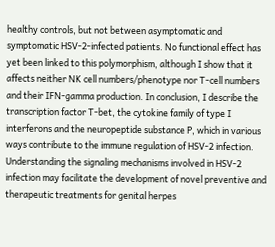healthy controls, but not between asymptomatic and symptomatic HSV-2-infected patients. No functional effect has yet been linked to this polymorphism, although I show that it affects neither NK cell numbers/phenotype nor T-cell numbers and their IFN-gamma production. In conclusion, I describe the transcription factor T-bet, the cytokine family of type I interferons and the neuropeptide substance P, which in various ways contribute to the immune regulation of HSV-2 infection. Understanding the signaling mechanisms involved in HSV-2 infection may facilitate the development of novel preventive and therapeutic treatments for genital herpes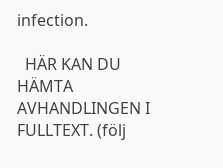infection.

  HÄR KAN DU HÄMTA AVHANDLINGEN I FULLTEXT. (följ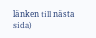länken till nästa sida)